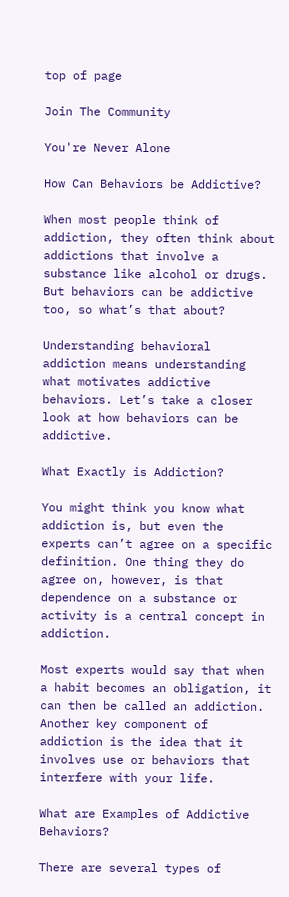top of page

Join The Community

You're Never Alone

How Can Behaviors be Addictive?

When most people think of addiction, they often think about addictions that involve a substance like alcohol or drugs. But behaviors can be addictive too, so what’s that about?

Understanding behavioral addiction means understanding what motivates addictive behaviors. Let’s take a closer look at how behaviors can be addictive.

What Exactly is Addiction?

You might think you know what addiction is, but even the experts can’t agree on a specific definition. One thing they do agree on, however, is that dependence on a substance or activity is a central concept in addiction.

Most experts would say that when a habit becomes an obligation, it can then be called an addiction. Another key component of addiction is the idea that it involves use or behaviors that interfere with your life.

What are Examples of Addictive Behaviors?

There are several types of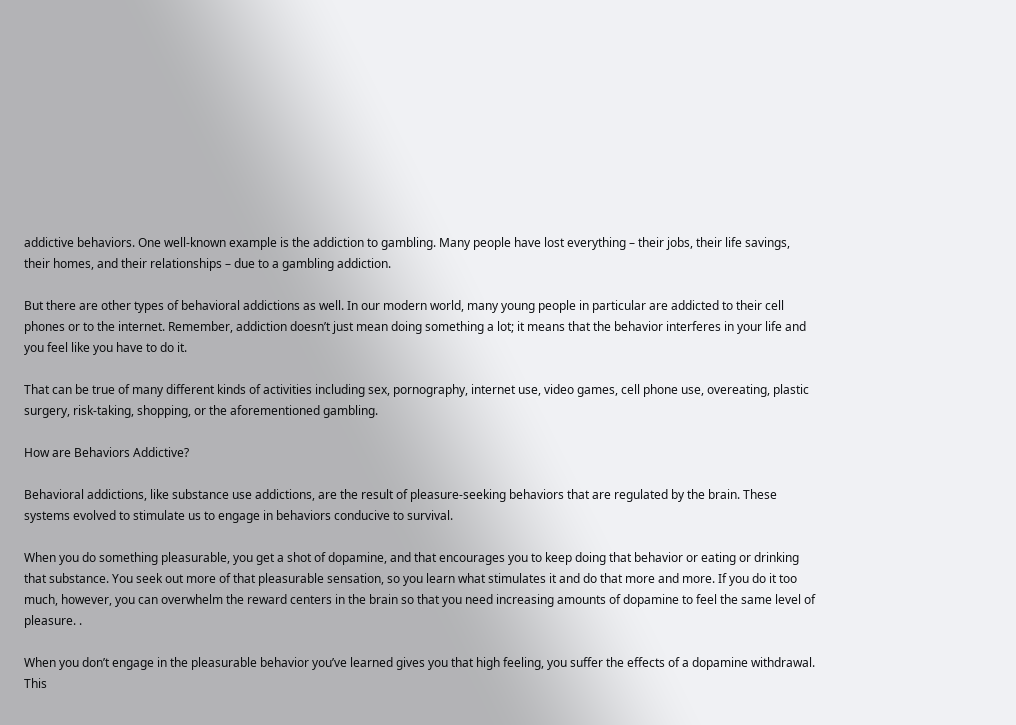addictive behaviors. One well-known example is the addiction to gambling. Many people have lost everything – their jobs, their life savings, their homes, and their relationships – due to a gambling addiction.

But there are other types of behavioral addictions as well. In our modern world, many young people in particular are addicted to their cell phones or to the internet. Remember, addiction doesn’t just mean doing something a lot; it means that the behavior interferes in your life and you feel like you have to do it.

That can be true of many different kinds of activities including sex, pornography, internet use, video games, cell phone use, overeating, plastic surgery, risk-taking, shopping, or the aforementioned gambling.

How are Behaviors Addictive?

Behavioral addictions, like substance use addictions, are the result of pleasure-seeking behaviors that are regulated by the brain. These systems evolved to stimulate us to engage in behaviors conducive to survival.

When you do something pleasurable, you get a shot of dopamine, and that encourages you to keep doing that behavior or eating or drinking that substance. You seek out more of that pleasurable sensation, so you learn what stimulates it and do that more and more. If you do it too much, however, you can overwhelm the reward centers in the brain so that you need increasing amounts of dopamine to feel the same level of pleasure. .

When you don’t engage in the pleasurable behavior you’ve learned gives you that high feeling, you suffer the effects of a dopamine withdrawal. This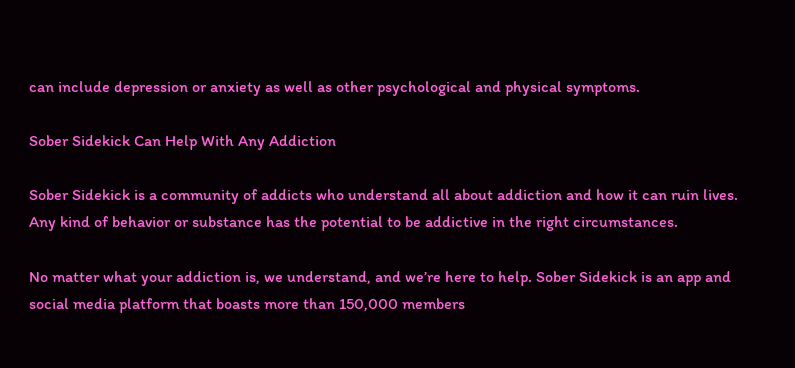can include depression or anxiety as well as other psychological and physical symptoms.

Sober Sidekick Can Help With Any Addiction

Sober Sidekick is a community of addicts who understand all about addiction and how it can ruin lives. Any kind of behavior or substance has the potential to be addictive in the right circumstances.

No matter what your addiction is, we understand, and we’re here to help. Sober Sidekick is an app and social media platform that boasts more than 150,000 members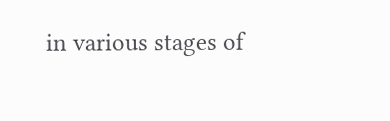in various stages of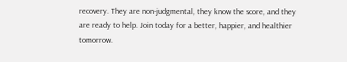recovery. They are non-judgmental, they know the score, and they are ready to help. Join today for a better, happier, and healthier tomorrow.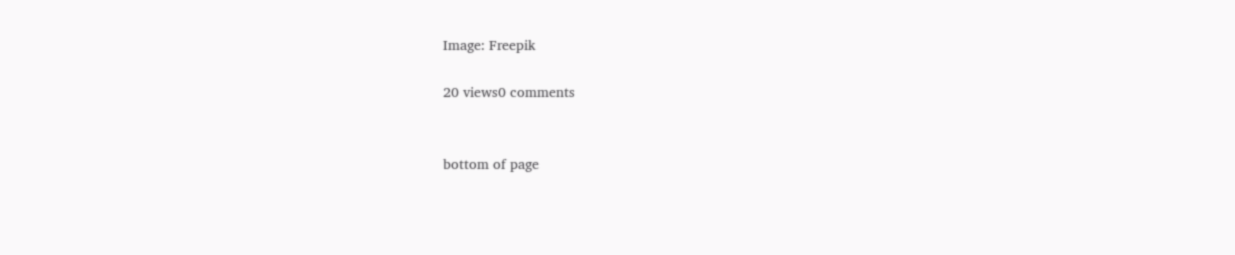Image: Freepik

20 views0 comments


bottom of page